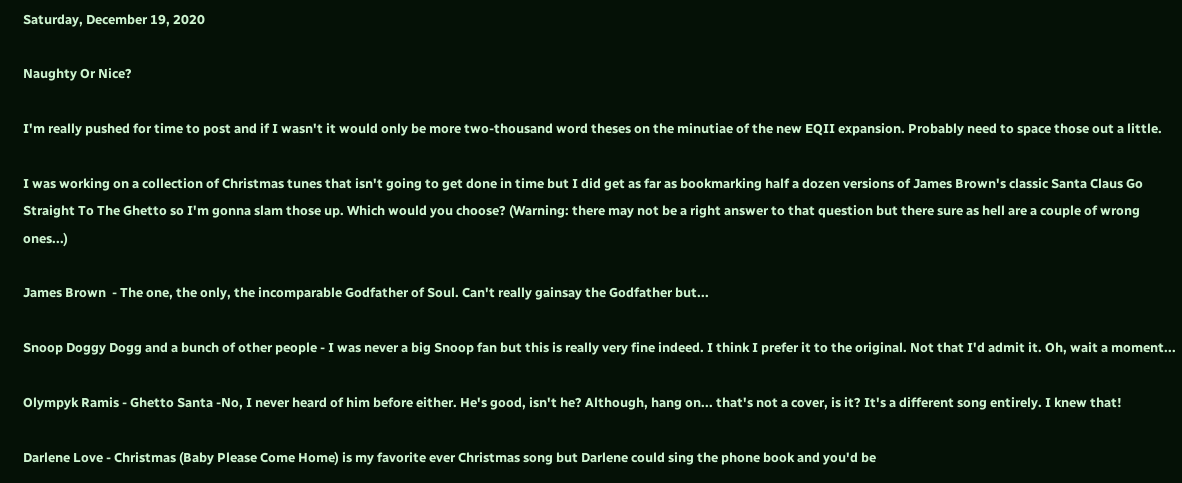Saturday, December 19, 2020

Naughty Or Nice?

I'm really pushed for time to post and if I wasn't it would only be more two-thousand word theses on the minutiae of the new EQII expansion. Probably need to space those out a little.

I was working on a collection of Christmas tunes that isn't going to get done in time but I did get as far as bookmarking half a dozen versions of James Brown's classic Santa Claus Go Straight To The Ghetto so I'm gonna slam those up. Which would you choose? (Warning: there may not be a right answer to that question but there sure as hell are a couple of wrong ones...)

James Brown  - The one, the only, the incomparable Godfather of Soul. Can't really gainsay the Godfather but...

Snoop Doggy Dogg and a bunch of other people - I was never a big Snoop fan but this is really very fine indeed. I think I prefer it to the original. Not that I'd admit it. Oh, wait a moment...

Olympyk Ramis - Ghetto Santa -No, I never heard of him before either. He's good, isn't he? Although, hang on... that's not a cover, is it? It's a different song entirely. I knew that!

Darlene Love - Christmas (Baby Please Come Home) is my favorite ever Christmas song but Darlene could sing the phone book and you'd be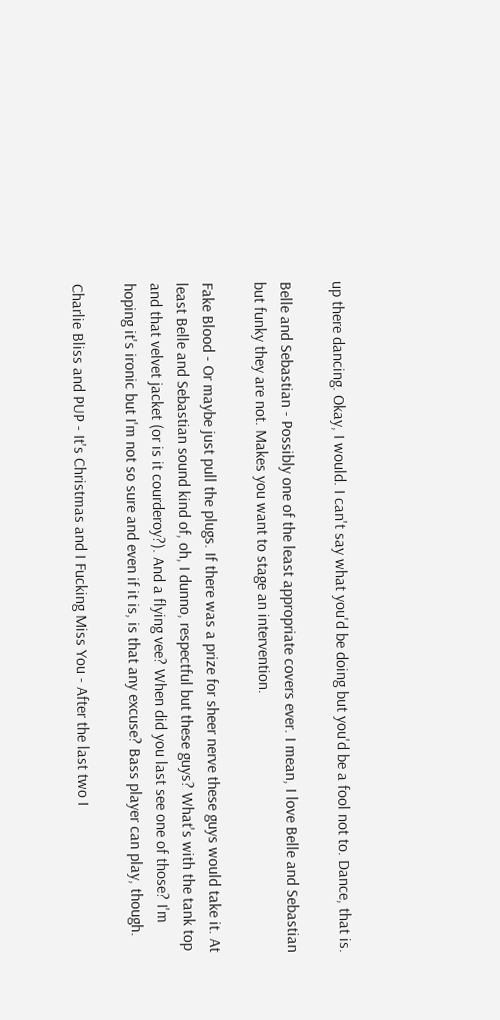up there dancing. Okay, I would. I can't say what you'd be doing but you'd be a fool not to. Dance, that is.

Belle and Sebastian - Possibly one of the least appropriate covers ever. I mean, I love Belle and Sebastian but funky they are not. Makes you want to stage an intervention.

Fake Blood - Or maybe just pull the plugs. If there was a prize for sheer nerve these guys would take it. At least Belle and Sebastian sound kind of, oh, I dunno, respectful but these guys? What's with the tank top and that velvet jacket (or is it courderoy?). And a flying vee? When did you last see one of those? I'm hoping it's ironic but I'm not so sure and even if it is, is that any excuse? Bass player can play, though.

Charlie Bliss and PUP - It's Christmas and I Fucking Miss You - After the last two I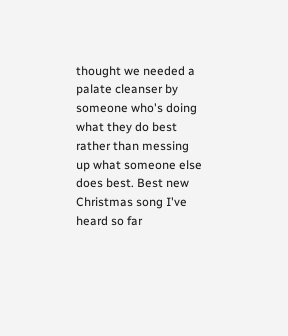thought we needed a palate cleanser by someone who's doing what they do best rather than messing up what someone else does best. Best new Christmas song I've heard so far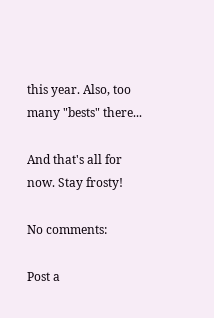this year. Also, too many "bests" there...

And that's all for now. Stay frosty!

No comments:

Post a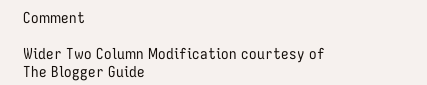Comment

Wider Two Column Modification courtesy of The Blogger Guide